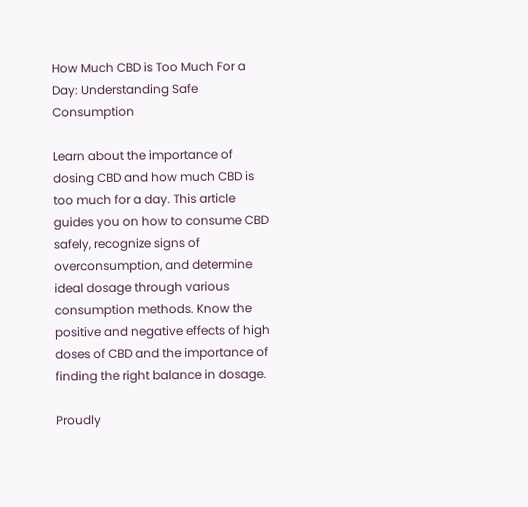How Much CBD is Too Much For a Day: Understanding Safe Consumption

Learn about the importance of dosing CBD and how much CBD is too much for a day. This article guides you on how to consume CBD safely, recognize signs of overconsumption, and determine ideal dosage through various consumption methods. Know the positive and negative effects of high doses of CBD and the importance of finding the right balance in dosage.

Proudly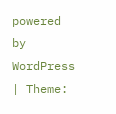powered by WordPress | Theme: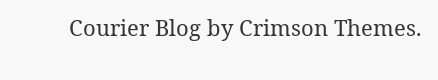Courier Blog by Crimson Themes.